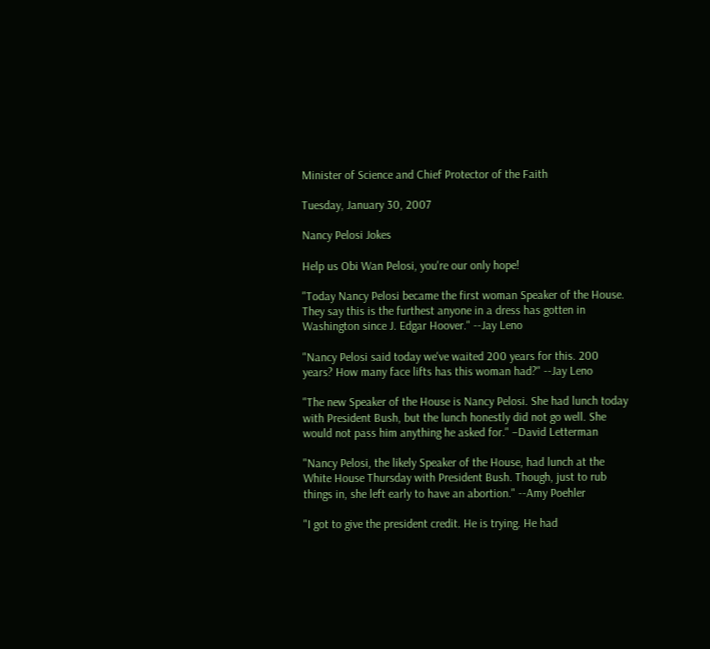Minister of Science and Chief Protector of the Faith

Tuesday, January 30, 2007

Nancy Pelosi Jokes

Help us Obi Wan Pelosi, you're our only hope!

"Today Nancy Pelosi became the first woman Speaker of the House. They say this is the furthest anyone in a dress has gotten in Washington since J. Edgar Hoover." --Jay Leno

"Nancy Pelosi said today we've waited 200 years for this. 200 years? How many face lifts has this woman had?" --Jay Leno

"The new Speaker of the House is Nancy Pelosi. She had lunch today with President Bush, but the lunch honestly did not go well. She would not pass him anything he asked for." –David Letterman

"Nancy Pelosi, the likely Speaker of the House, had lunch at the White House Thursday with President Bush. Though, just to rub things in, she left early to have an abortion." --Amy Poehler

"I got to give the president credit. He is trying. He had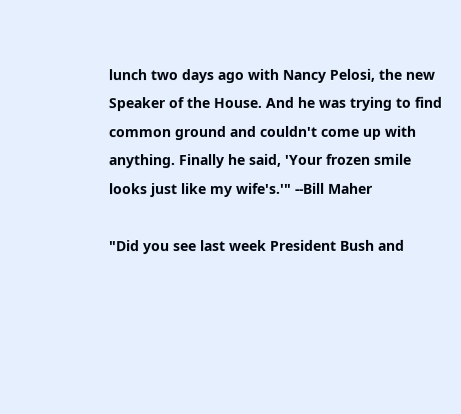lunch two days ago with Nancy Pelosi, the new Speaker of the House. And he was trying to find common ground and couldn't come up with anything. Finally he said, 'Your frozen smile looks just like my wife's.'" --Bill Maher

"Did you see last week President Bush and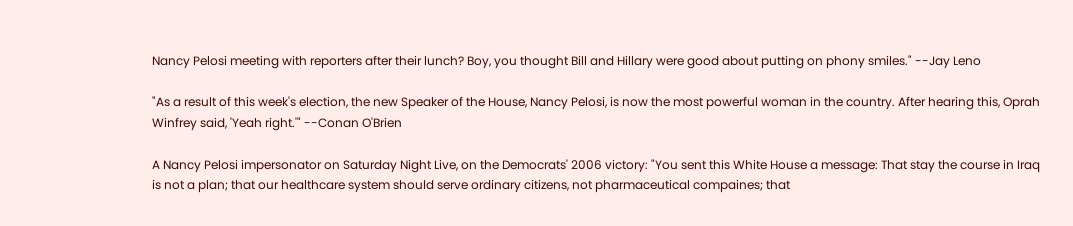Nancy Pelosi meeting with reporters after their lunch? Boy, you thought Bill and Hillary were good about putting on phony smiles." --Jay Leno

"As a result of this week's election, the new Speaker of the House, Nancy Pelosi, is now the most powerful woman in the country. After hearing this, Oprah Winfrey said, 'Yeah right.'" --Conan O'Brien

A Nancy Pelosi impersonator on Saturday Night Live, on the Democrats' 2006 victory: "You sent this White House a message: That stay the course in Iraq is not a plan; that our healthcare system should serve ordinary citizens, not pharmaceutical compaines; that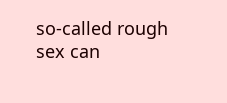so-called rough sex can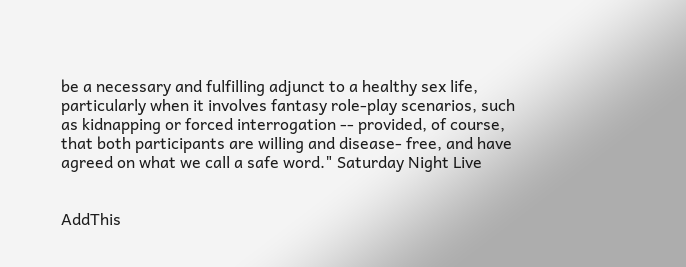be a necessary and fulfilling adjunct to a healthy sex life, particularly when it involves fantasy role-play scenarios, such as kidnapping or forced interrogation -- provided, of course, that both participants are willing and disease- free, and have agreed on what we call a safe word." Saturday Night Live


AddThis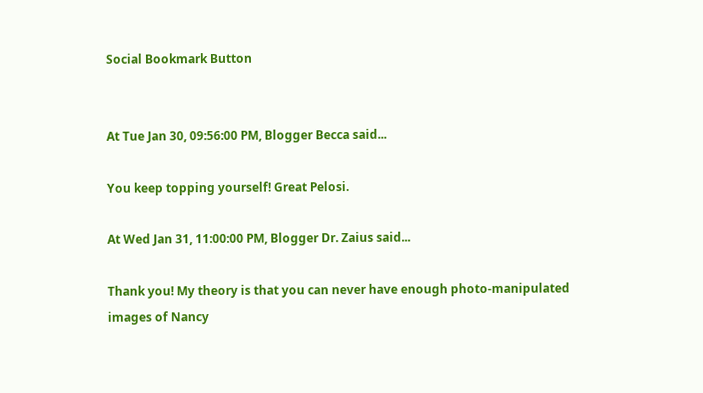Social Bookmark Button


At Tue Jan 30, 09:56:00 PM, Blogger Becca said...

You keep topping yourself! Great Pelosi.

At Wed Jan 31, 11:00:00 PM, Blogger Dr. Zaius said...

Thank you! My theory is that you can never have enough photo-manipulated images of Nancy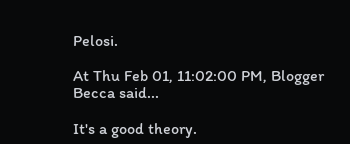Pelosi.

At Thu Feb 01, 11:02:00 PM, Blogger Becca said...

It's a good theory.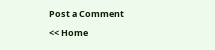Post a Comment

<< Home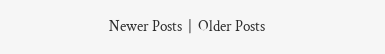Newer Posts  |  Older Posts